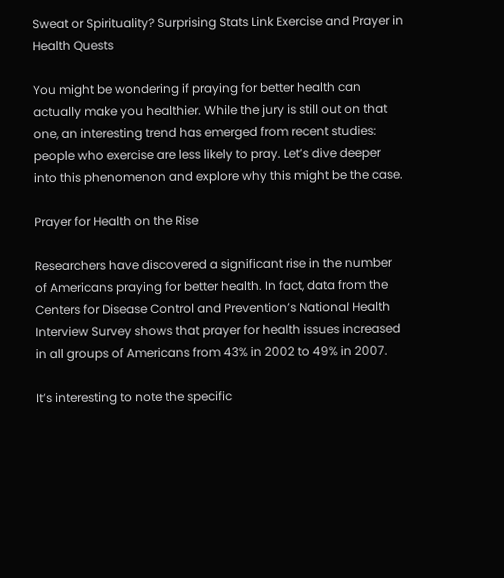Sweat or Spirituality? Surprising Stats Link Exercise and Prayer in Health Quests

You might be wondering if praying for better health can actually make you healthier. While the jury is still out on that one, an interesting trend has emerged from recent studies: people who exercise are less likely to pray. Let’s dive deeper into this phenomenon and explore why this might be the case.

Prayer for Health on the Rise

Researchers have discovered a significant rise in the number of Americans praying for better health. In fact, data from the Centers for Disease Control and Prevention’s National Health Interview Survey shows that prayer for health issues increased in all groups of Americans from 43% in 2002 to 49% in 2007.

It’s interesting to note the specific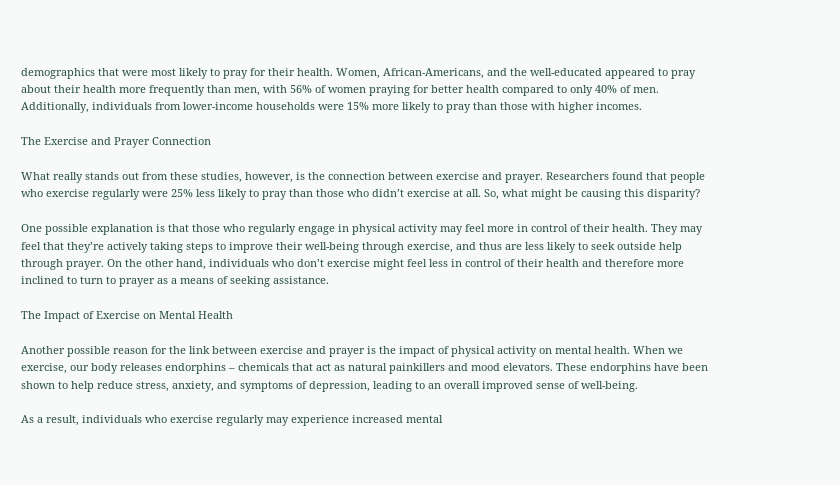demographics that were most likely to pray for their health. Women, African-Americans, and the well-educated appeared to pray about their health more frequently than men, with 56% of women praying for better health compared to only 40% of men. Additionally, individuals from lower-income households were 15% more likely to pray than those with higher incomes.

The Exercise and Prayer Connection

What really stands out from these studies, however, is the connection between exercise and prayer. Researchers found that people who exercise regularly were 25% less likely to pray than those who didn’t exercise at all. So, what might be causing this disparity?

One possible explanation is that those who regularly engage in physical activity may feel more in control of their health. They may feel that they’re actively taking steps to improve their well-being through exercise, and thus are less likely to seek outside help through prayer. On the other hand, individuals who don’t exercise might feel less in control of their health and therefore more inclined to turn to prayer as a means of seeking assistance.

The Impact of Exercise on Mental Health

Another possible reason for the link between exercise and prayer is the impact of physical activity on mental health. When we exercise, our body releases endorphins – chemicals that act as natural painkillers and mood elevators. These endorphins have been shown to help reduce stress, anxiety, and symptoms of depression, leading to an overall improved sense of well-being.

As a result, individuals who exercise regularly may experience increased mental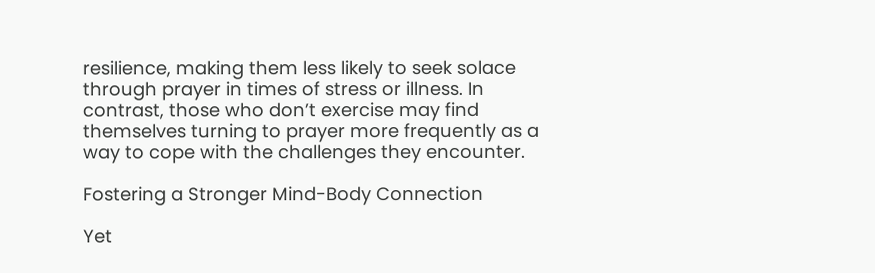resilience, making them less likely to seek solace through prayer in times of stress or illness. In contrast, those who don’t exercise may find themselves turning to prayer more frequently as a way to cope with the challenges they encounter.

Fostering a Stronger Mind-Body Connection

Yet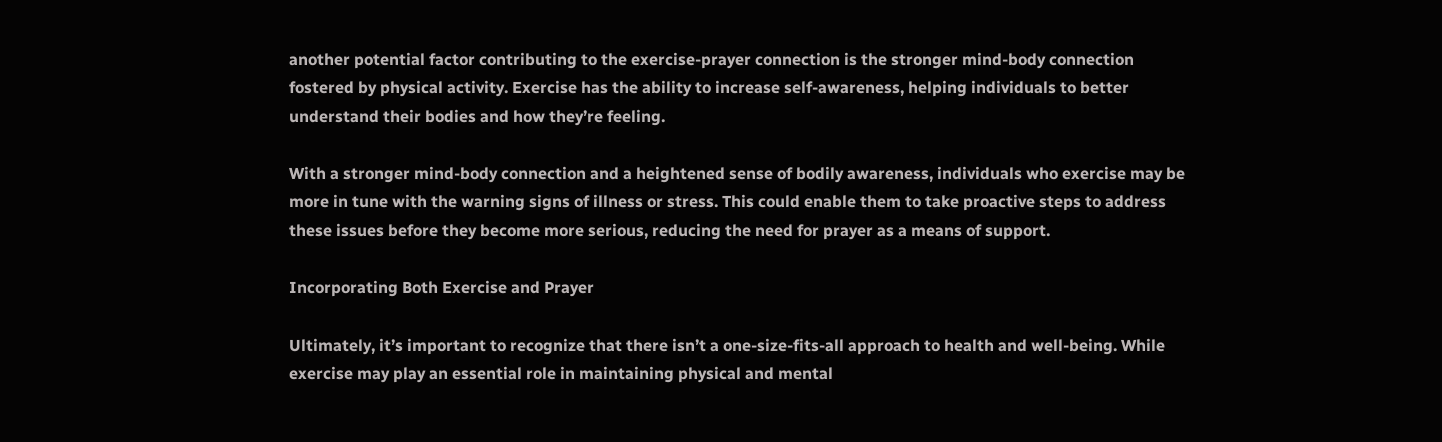another potential factor contributing to the exercise-prayer connection is the stronger mind-body connection fostered by physical activity. Exercise has the ability to increase self-awareness, helping individuals to better understand their bodies and how they’re feeling.

With a stronger mind-body connection and a heightened sense of bodily awareness, individuals who exercise may be more in tune with the warning signs of illness or stress. This could enable them to take proactive steps to address these issues before they become more serious, reducing the need for prayer as a means of support.

Incorporating Both Exercise and Prayer

Ultimately, it’s important to recognize that there isn’t a one-size-fits-all approach to health and well-being. While exercise may play an essential role in maintaining physical and mental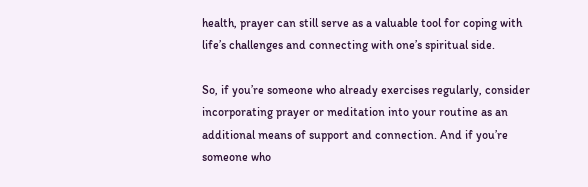health, prayer can still serve as a valuable tool for coping with life’s challenges and connecting with one’s spiritual side.

So, if you’re someone who already exercises regularly, consider incorporating prayer or meditation into your routine as an additional means of support and connection. And if you’re someone who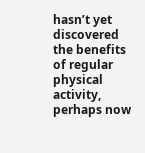hasn’t yet discovered the benefits of regular physical activity, perhaps now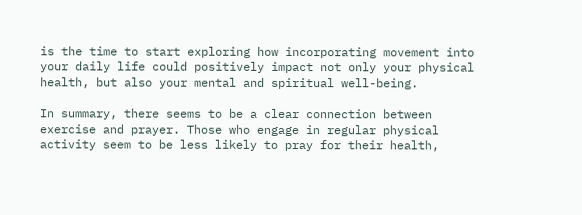is the time to start exploring how incorporating movement into your daily life could positively impact not only your physical health, but also your mental and spiritual well-being.

In summary, there seems to be a clear connection between exercise and prayer. Those who engage in regular physical activity seem to be less likely to pray for their health,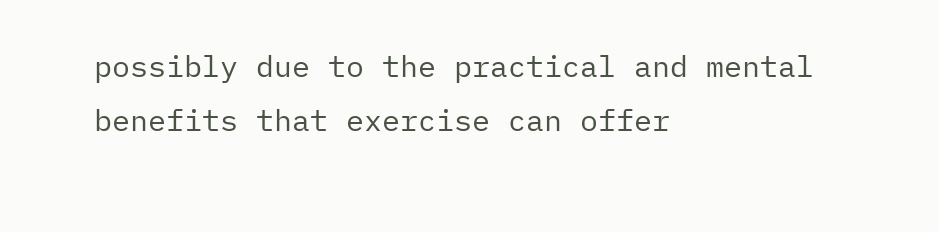possibly due to the practical and mental benefits that exercise can offer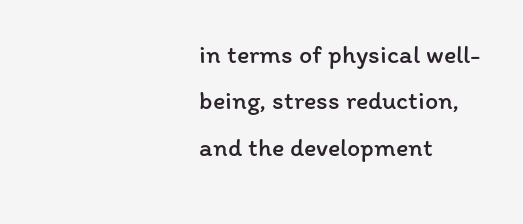in terms of physical well-being, stress reduction, and the development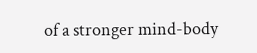of a stronger mind-body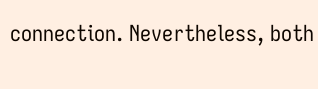connection. Nevertheless, both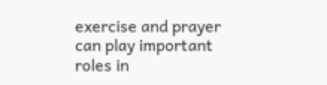exercise and prayer can play important roles in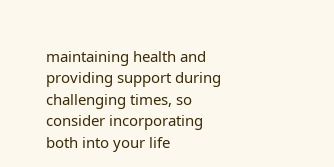maintaining health and providing support during challenging times, so consider incorporating both into your life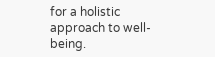for a holistic approach to well-being.